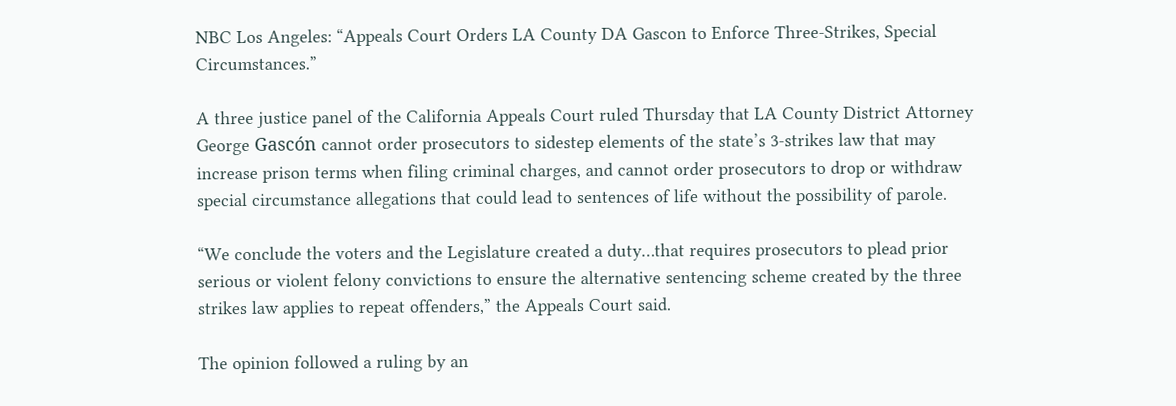NBC Los Angeles: “Appeals Court Orders LA County DA Gascon to Enforce Three-Strikes, Special Circumstances.”

A three justice panel of the California Appeals Court ruled Thursday that LA County District Attorney George Gascón cannot order prosecutors to sidestep elements of the state’s 3-strikes law that may increase prison terms when filing criminal charges, and cannot order prosecutors to drop or withdraw special circumstance allegations that could lead to sentences of life without the possibility of parole.

“We conclude the voters and the Legislature created a duty…that requires prosecutors to plead prior serious or violent felony convictions to ensure the alternative sentencing scheme created by the three strikes law applies to repeat offenders,” the Appeals Court said.

The opinion followed a ruling by an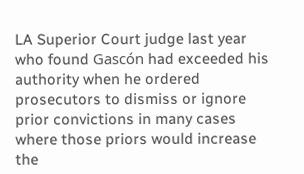LA Superior Court judge last year who found Gascón had exceeded his authority when he ordered prosecutors to dismiss or ignore prior convictions in many cases where those priors would increase the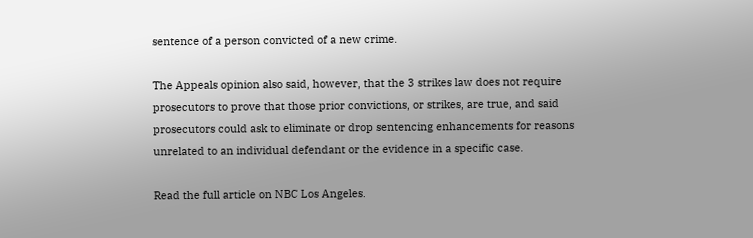sentence of a person convicted of a new crime.

The Appeals opinion also said, however, that the 3 strikes law does not require prosecutors to prove that those prior convictions, or strikes, are true, and said prosecutors could ask to eliminate or drop sentencing enhancements for reasons unrelated to an individual defendant or the evidence in a specific case.

Read the full article on NBC Los Angeles.